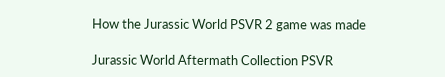How the Jurassic World PSVR 2 game was made

Jurassic World Aftermath Collection PSVR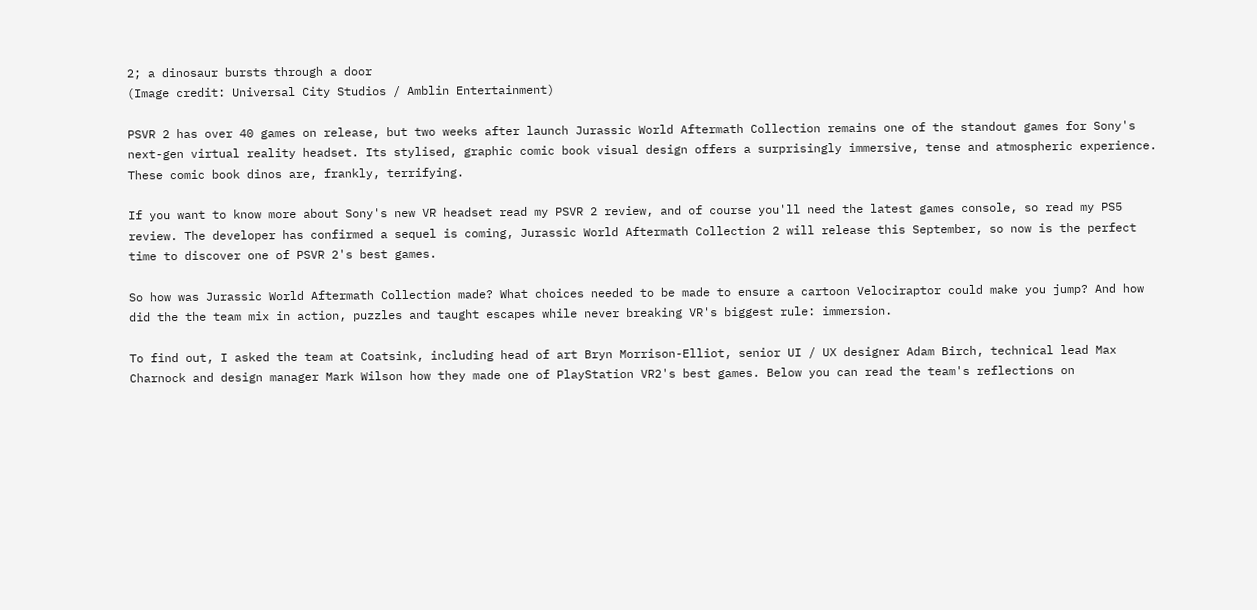2; a dinosaur bursts through a door
(Image credit: Universal City Studios / Amblin Entertainment)

PSVR 2 has over 40 games on release, but two weeks after launch Jurassic World Aftermath Collection remains one of the standout games for Sony's next-gen virtual reality headset. Its stylised, graphic comic book visual design offers a surprisingly immersive, tense and atmospheric experience. These comic book dinos are, frankly, terrifying.

If you want to know more about Sony's new VR headset read my PSVR 2 review, and of course you'll need the latest games console, so read my PS5 review. The developer has confirmed a sequel is coming, Jurassic World Aftermath Collection 2 will release this September, so now is the perfect time to discover one of PSVR 2's best games.

So how was Jurassic World Aftermath Collection made? What choices needed to be made to ensure a cartoon Velociraptor could make you jump? And how did the the team mix in action, puzzles and taught escapes while never breaking VR's biggest rule: immersion.

To find out, I asked the team at Coatsink, including head of art Bryn Morrison-Elliot, senior UI / UX designer Adam Birch, technical lead Max Charnock and design manager Mark Wilson how they made one of PlayStation VR2's best games. Below you can read the team's reflections on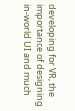developing for VR, the importance of designing in-world UI and much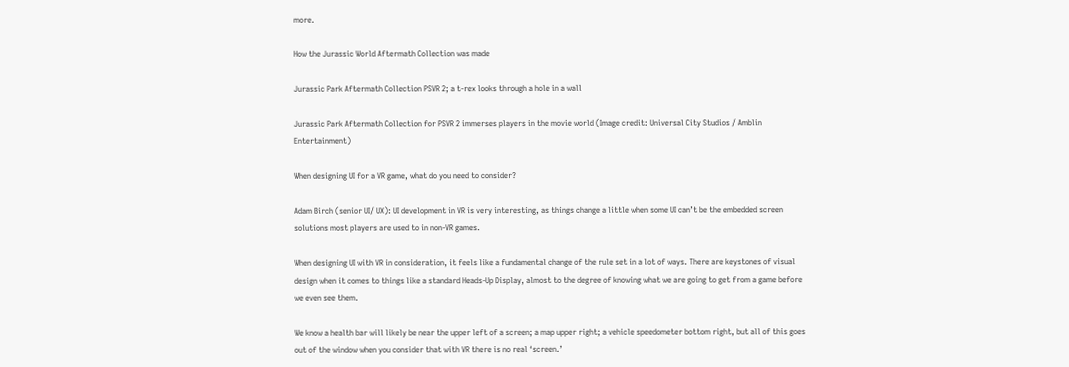more.

How the Jurassic World Aftermath Collection was made

Jurassic Park Aftermath Collection PSVR 2; a t-rex looks through a hole in a wall

Jurassic Park Aftermath Collection for PSVR 2 immerses players in the movie world (Image credit: Universal City Studios / Amblin Entertainment)

When designing UI for a VR game, what do you need to consider?

Adam Birch (senior UI/ UX): UI development in VR is very interesting, as things change a little when some UI can’t be the embedded screen solutions most players are used to in non-VR games.

When designing UI with VR in consideration, it feels like a fundamental change of the rule set in a lot of ways. There are keystones of visual design when it comes to things like a standard Heads-Up Display, almost to the degree of knowing what we are going to get from a game before we even see them.

We know a health bar will likely be near the upper left of a screen; a map upper right; a vehicle speedometer bottom right, but all of this goes out of the window when you consider that with VR there is no real ‘screen.’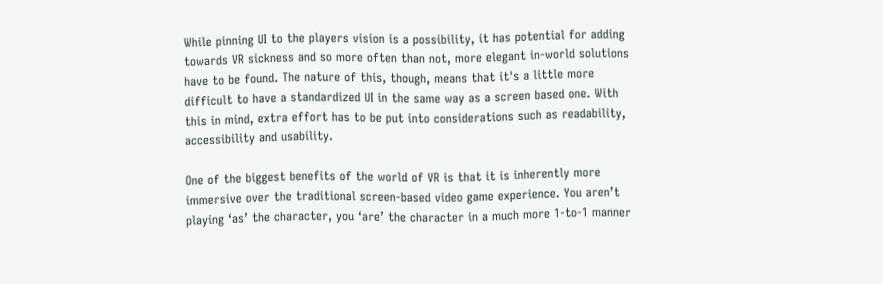While pinning UI to the players vision is a possibility, it has potential for adding towards VR sickness and so more often than not, more elegant in-world solutions have to be found. The nature of this, though, means that it's a little more difficult to have a standardized UI in the same way as a screen based one. With this in mind, extra effort has to be put into considerations such as readability, accessibility and usability.

One of the biggest benefits of the world of VR is that it is inherently more immersive over the traditional screen-based video game experience. You aren’t playing ‘as’ the character, you ‘are’ the character in a much more 1-to-1 manner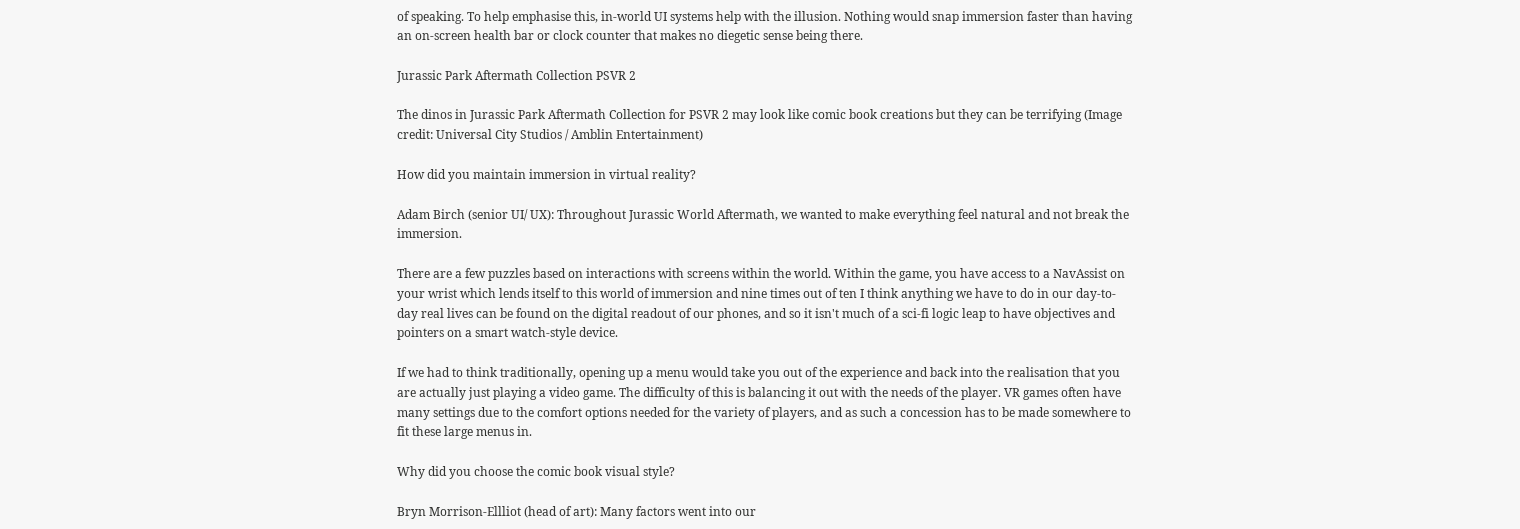of speaking. To help emphasise this, in-world UI systems help with the illusion. Nothing would snap immersion faster than having an on-screen health bar or clock counter that makes no diegetic sense being there.

Jurassic Park Aftermath Collection PSVR 2

The dinos in Jurassic Park Aftermath Collection for PSVR 2 may look like comic book creations but they can be terrifying (Image credit: Universal City Studios / Amblin Entertainment)

How did you maintain immersion in virtual reality?

Adam Birch (senior UI/ UX): Throughout Jurassic World Aftermath, we wanted to make everything feel natural and not break the immersion.

There are a few puzzles based on interactions with screens within the world. Within the game, you have access to a NavAssist on your wrist which lends itself to this world of immersion and nine times out of ten I think anything we have to do in our day-to-day real lives can be found on the digital readout of our phones, and so it isn't much of a sci-fi logic leap to have objectives and pointers on a smart watch-style device.

If we had to think traditionally, opening up a menu would take you out of the experience and back into the realisation that you are actually just playing a video game. The difficulty of this is balancing it out with the needs of the player. VR games often have many settings due to the comfort options needed for the variety of players, and as such a concession has to be made somewhere to fit these large menus in.

Why did you choose the comic book visual style?

Bryn Morrison-Ellliot (head of art): Many factors went into our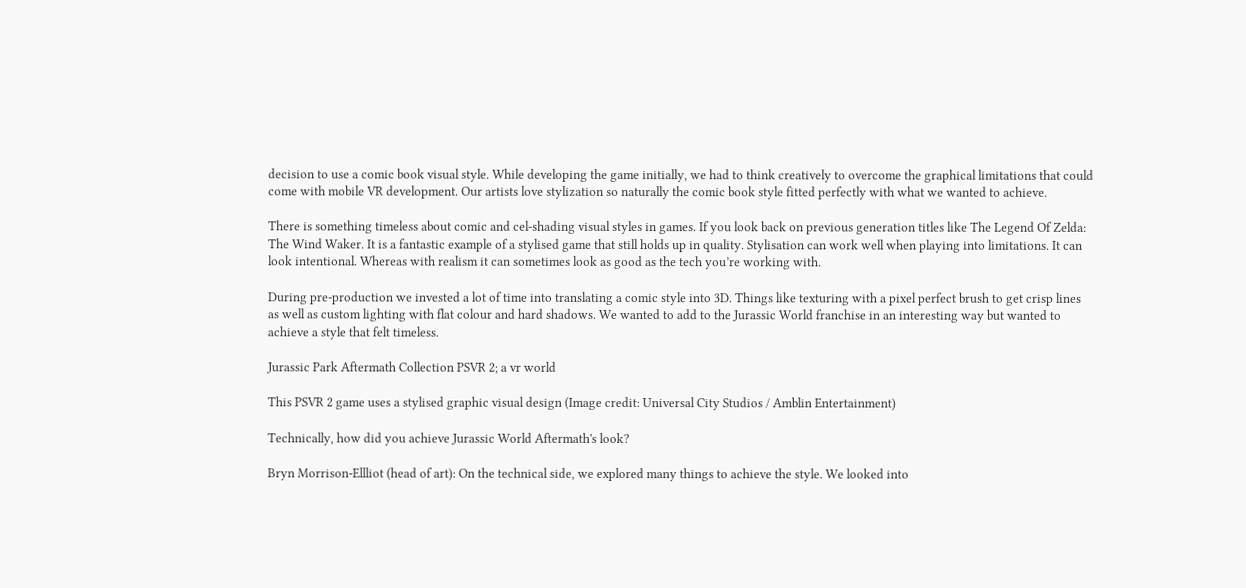decision to use a comic book visual style. While developing the game initially, we had to think creatively to overcome the graphical limitations that could come with mobile VR development. Our artists love stylization so naturally the comic book style fitted perfectly with what we wanted to achieve.

There is something timeless about comic and cel-shading visual styles in games. If you look back on previous generation titles like The Legend Of Zelda: The Wind Waker. It is a fantastic example of a stylised game that still holds up in quality. Stylisation can work well when playing into limitations. It can look intentional. Whereas with realism it can sometimes look as good as the tech you’re working with.

During pre-production we invested a lot of time into translating a comic style into 3D. Things like texturing with a pixel perfect brush to get crisp lines as well as custom lighting with flat colour and hard shadows. We wanted to add to the Jurassic World franchise in an interesting way but wanted to achieve a style that felt timeless.

Jurassic Park Aftermath Collection PSVR 2; a vr world

This PSVR 2 game uses a stylised graphic visual design (Image credit: Universal City Studios / Amblin Entertainment)

Technically, how did you achieve Jurassic World Aftermath's look?

Bryn Morrison-Ellliot (head of art): On the technical side, we explored many things to achieve the style. We looked into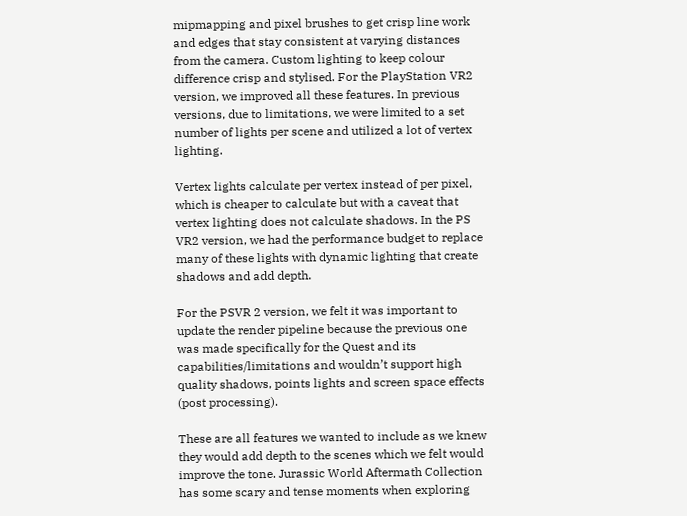mipmapping and pixel brushes to get crisp line work and edges that stay consistent at varying distances from the camera. Custom lighting to keep colour difference crisp and stylised. For the PlayStation VR2 version, we improved all these features. In previous versions, due to limitations, we were limited to a set number of lights per scene and utilized a lot of vertex lighting.

Vertex lights calculate per vertex instead of per pixel, which is cheaper to calculate but with a caveat that vertex lighting does not calculate shadows. In the PS VR2 version, we had the performance budget to replace many of these lights with dynamic lighting that create shadows and add depth.

For the PSVR 2 version, we felt it was important to update the render pipeline because the previous one was made specifically for the Quest and its capabilities/limitations and wouldn’t support high quality shadows, points lights and screen space effects (post processing).

These are all features we wanted to include as we knew they would add depth to the scenes which we felt would improve the tone. Jurassic World Aftermath Collection has some scary and tense moments when exploring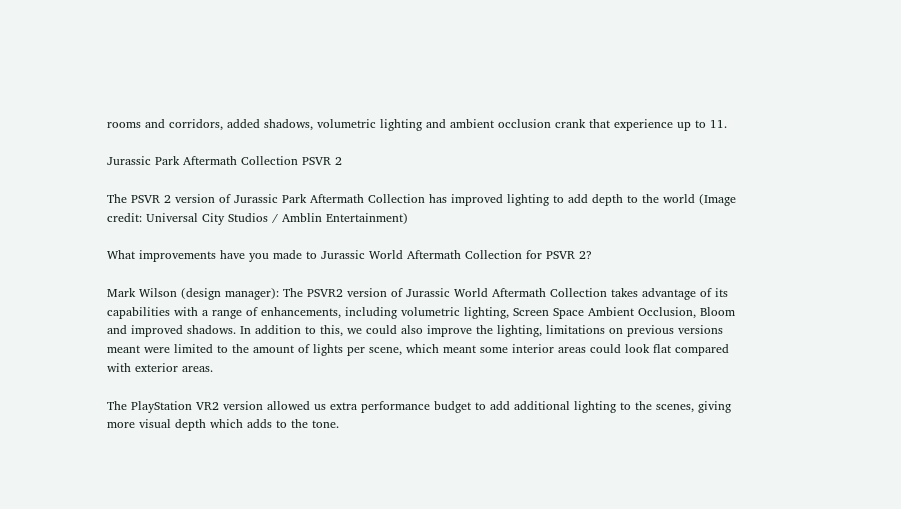rooms and corridors, added shadows, volumetric lighting and ambient occlusion crank that experience up to 11.

Jurassic Park Aftermath Collection PSVR 2

The PSVR 2 version of Jurassic Park Aftermath Collection has improved lighting to add depth to the world (Image credit: Universal City Studios / Amblin Entertainment)

What improvements have you made to Jurassic World Aftermath Collection for PSVR 2?

Mark Wilson (design manager): The PSVR2 version of Jurassic World Aftermath Collection takes advantage of its capabilities with a range of enhancements, including volumetric lighting, Screen Space Ambient Occlusion, Bloom and improved shadows. In addition to this, we could also improve the lighting, limitations on previous versions meant were limited to the amount of lights per scene, which meant some interior areas could look flat compared with exterior areas.

The PlayStation VR2 version allowed us extra performance budget to add additional lighting to the scenes, giving more visual depth which adds to the tone.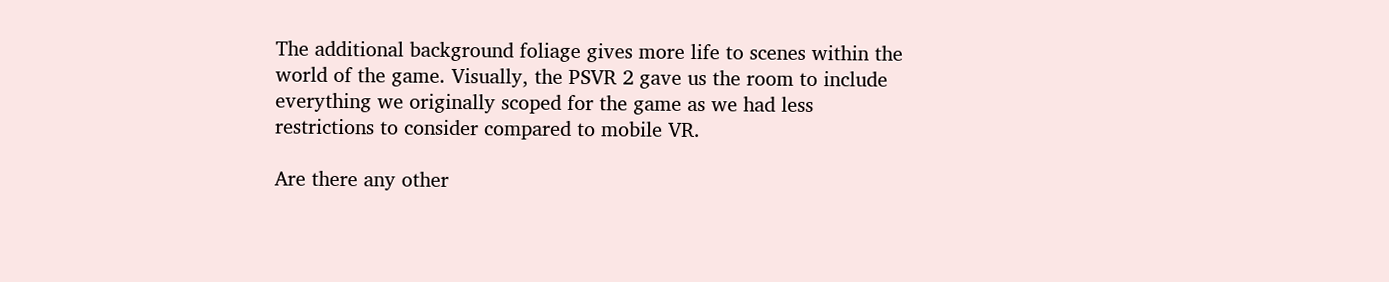The additional background foliage gives more life to scenes within the world of the game. Visually, the PSVR 2 gave us the room to include everything we originally scoped for the game as we had less restrictions to consider compared to mobile VR.

Are there any other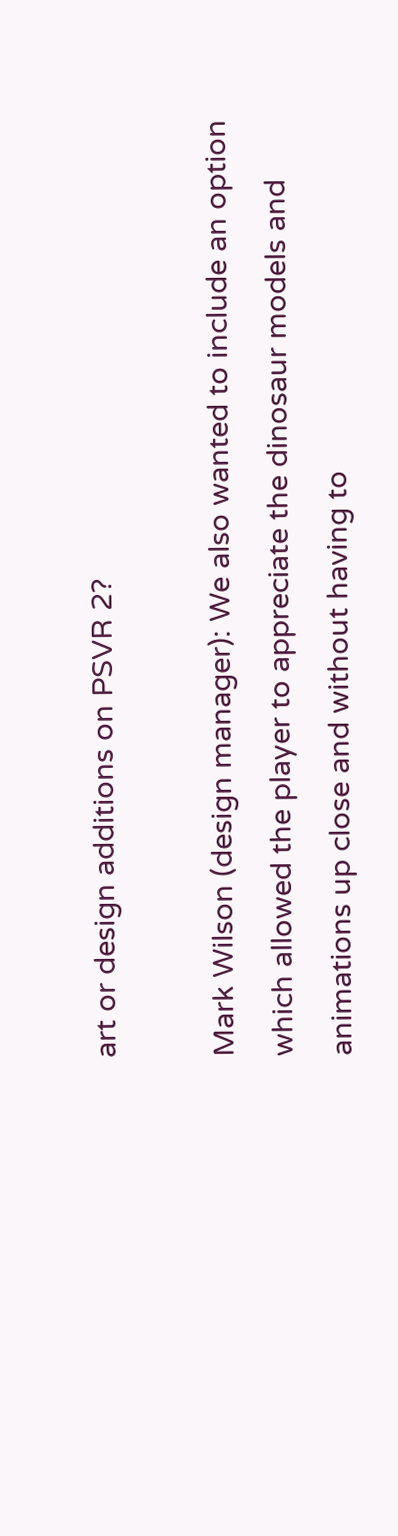art or design additions on PSVR 2?

Mark Wilson (design manager): We also wanted to include an option which allowed the player to appreciate the dinosaur models and animations up close and without having to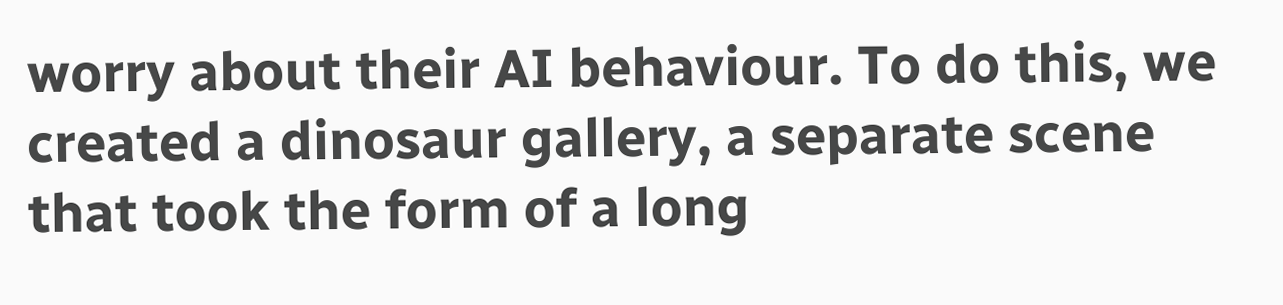worry about their AI behaviour. To do this, we created a dinosaur gallery, a separate scene that took the form of a long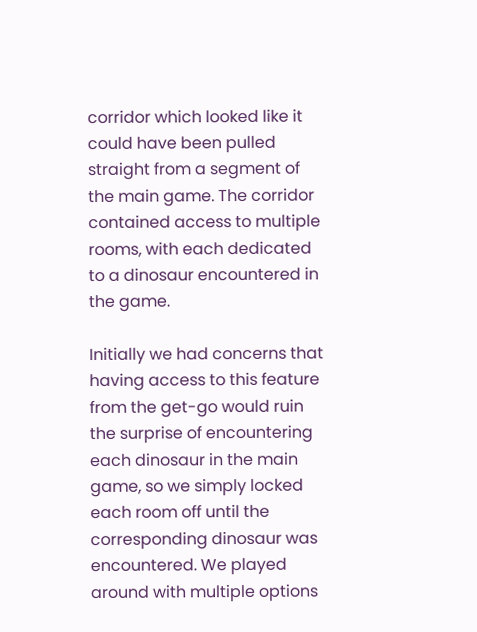corridor which looked like it could have been pulled straight from a segment of the main game. The corridor contained access to multiple rooms, with each dedicated to a dinosaur encountered in the game.

Initially we had concerns that having access to this feature from the get-go would ruin the surprise of encountering each dinosaur in the main game, so we simply locked each room off until the corresponding dinosaur was encountered. We played around with multiple options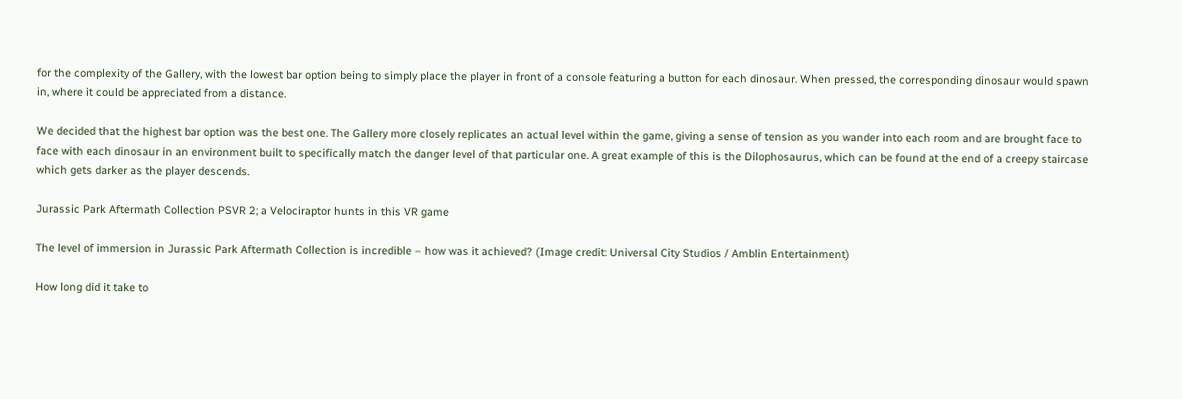for the complexity of the Gallery, with the lowest bar option being to simply place the player in front of a console featuring a button for each dinosaur. When pressed, the corresponding dinosaur would spawn in, where it could be appreciated from a distance.

We decided that the highest bar option was the best one. The Gallery more closely replicates an actual level within the game, giving a sense of tension as you wander into each room and are brought face to face with each dinosaur in an environment built to specifically match the danger level of that particular one. A great example of this is the Dilophosaurus, which can be found at the end of a creepy staircase which gets darker as the player descends.

Jurassic Park Aftermath Collection PSVR 2; a Velociraptor hunts in this VR game

The level of immersion in Jurassic Park Aftermath Collection is incredible – how was it achieved? (Image credit: Universal City Studios / Amblin Entertainment)

How long did it take to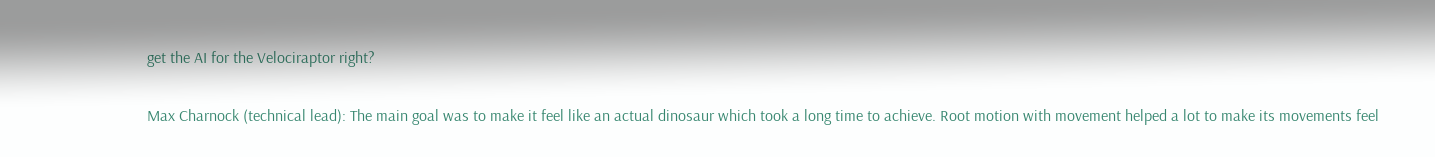get the AI for the Velociraptor right?

Max Charnock (technical lead): The main goal was to make it feel like an actual dinosaur which took a long time to achieve. Root motion with movement helped a lot to make its movements feel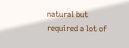natural but required a lot of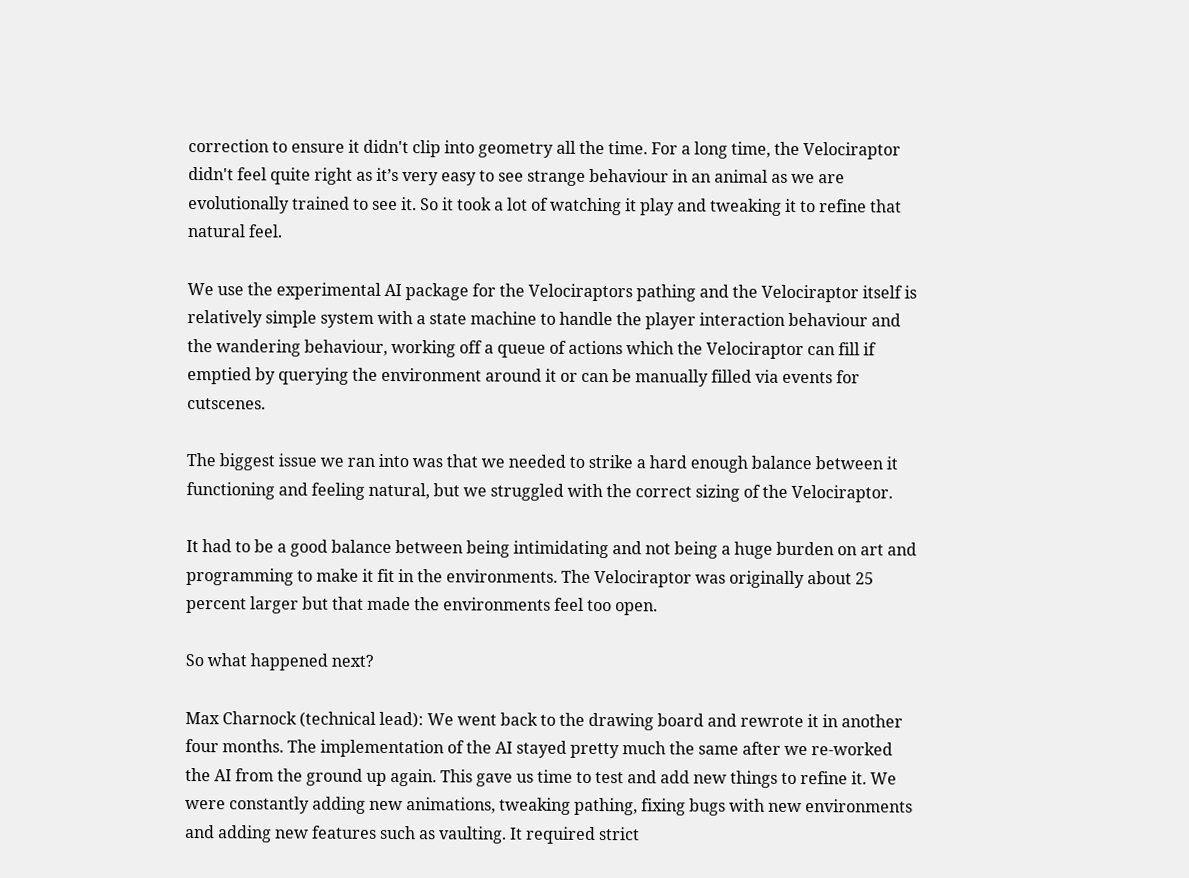correction to ensure it didn't clip into geometry all the time. For a long time, the Velociraptor didn't feel quite right as it’s very easy to see strange behaviour in an animal as we are evolutionally trained to see it. So it took a lot of watching it play and tweaking it to refine that natural feel.

We use the experimental AI package for the Velociraptors pathing and the Velociraptor itself is relatively simple system with a state machine to handle the player interaction behaviour and the wandering behaviour, working off a queue of actions which the Velociraptor can fill if emptied by querying the environment around it or can be manually filled via events for cutscenes.

The biggest issue we ran into was that we needed to strike a hard enough balance between it functioning and feeling natural, but we struggled with the correct sizing of the Velociraptor.

It had to be a good balance between being intimidating and not being a huge burden on art and programming to make it fit in the environments. The Velociraptor was originally about 25 percent larger but that made the environments feel too open.

So what happened next?

Max Charnock (technical lead): We went back to the drawing board and rewrote it in another four months. The implementation of the AI stayed pretty much the same after we re-worked the AI from the ground up again. This gave us time to test and add new things to refine it. We were constantly adding new animations, tweaking pathing, fixing bugs with new environments and adding new features such as vaulting. It required strict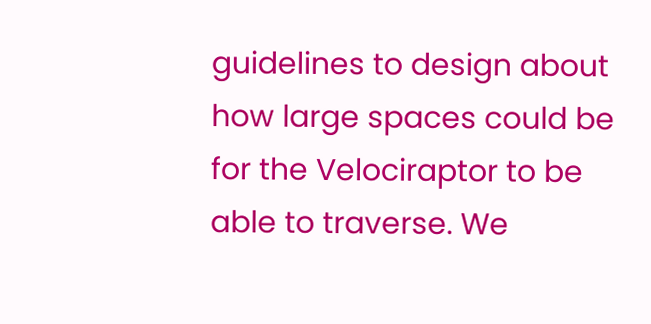guidelines to design about how large spaces could be for the Velociraptor to be able to traverse. We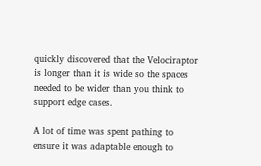quickly discovered that the Velociraptor is longer than it is wide so the spaces needed to be wider than you think to support edge cases.

A lot of time was spent pathing to ensure it was adaptable enough to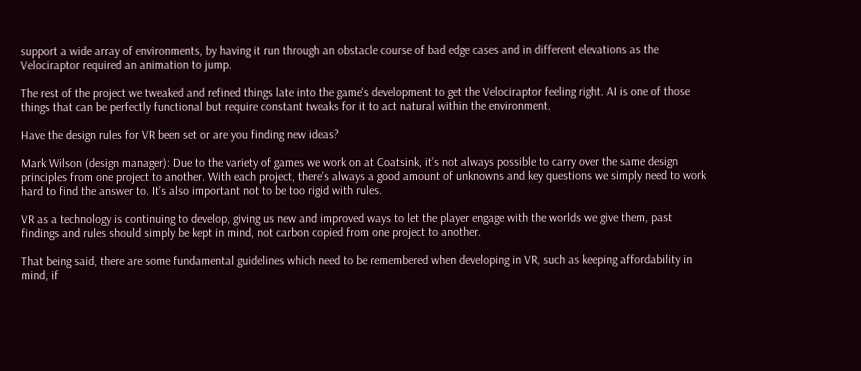support a wide array of environments, by having it run through an obstacle course of bad edge cases and in different elevations as the Velociraptor required an animation to jump.

The rest of the project we tweaked and refined things late into the game's development to get the Velociraptor feeling right. AI is one of those things that can be perfectly functional but require constant tweaks for it to act natural within the environment.

Have the design rules for VR been set or are you finding new ideas?

Mark Wilson (design manager): Due to the variety of games we work on at Coatsink, it’s not always possible to carry over the same design principles from one project to another. With each project, there’s always a good amount of unknowns and key questions we simply need to work hard to find the answer to. It’s also important not to be too rigid with rules.

VR as a technology is continuing to develop, giving us new and improved ways to let the player engage with the worlds we give them, past findings and rules should simply be kept in mind, not carbon copied from one project to another.

That being said, there are some fundamental guidelines which need to be remembered when developing in VR, such as keeping affordability in mind, if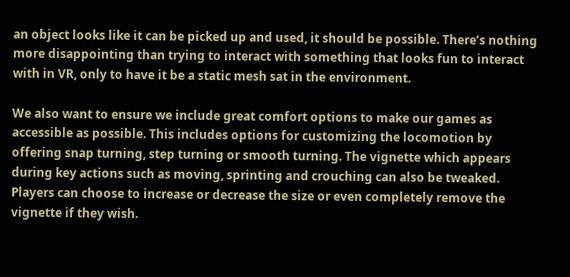an object looks like it can be picked up and used, it should be possible. There’s nothing more disappointing than trying to interact with something that looks fun to interact with in VR, only to have it be a static mesh sat in the environment.

We also want to ensure we include great comfort options to make our games as accessible as possible. This includes options for customizing the locomotion by offering snap turning, step turning or smooth turning. The vignette which appears during key actions such as moving, sprinting and crouching can also be tweaked. Players can choose to increase or decrease the size or even completely remove the vignette if they wish.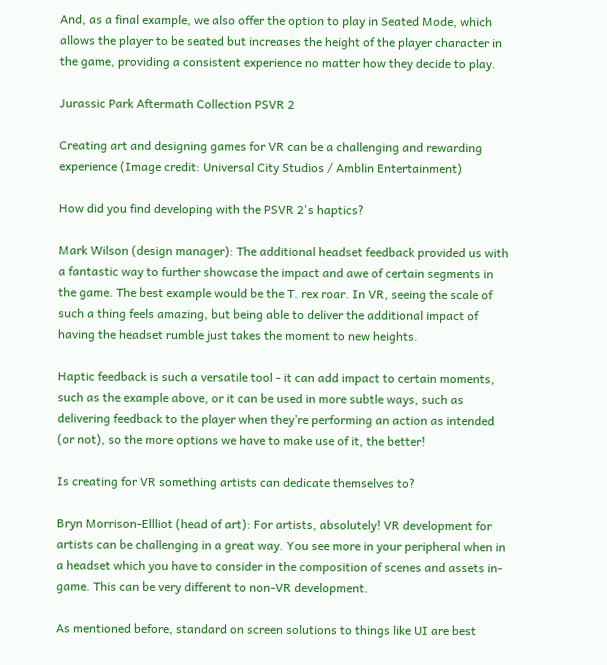And, as a final example, we also offer the option to play in Seated Mode, which allows the player to be seated but increases the height of the player character in the game, providing a consistent experience no matter how they decide to play.

Jurassic Park Aftermath Collection PSVR 2

Creating art and designing games for VR can be a challenging and rewarding experience (Image credit: Universal City Studios / Amblin Entertainment)

How did you find developing with the PSVR 2's haptics?

Mark Wilson (design manager): The additional headset feedback provided us with a fantastic way to further showcase the impact and awe of certain segments in the game. The best example would be the T. rex roar. In VR, seeing the scale of such a thing feels amazing, but being able to deliver the additional impact of having the headset rumble just takes the moment to new heights.

Haptic feedback is such a versatile tool - it can add impact to certain moments, such as the example above, or it can be used in more subtle ways, such as delivering feedback to the player when they’re performing an action as intended (or not), so the more options we have to make use of it, the better!

Is creating for VR something artists can dedicate themselves to?

Bryn Morrison-Ellliot (head of art): For artists, absolutely! VR development for artists can be challenging in a great way. You see more in your peripheral when in a headset which you have to consider in the composition of scenes and assets in-game. This can be very different to non-VR development.

As mentioned before, standard on screen solutions to things like UI are best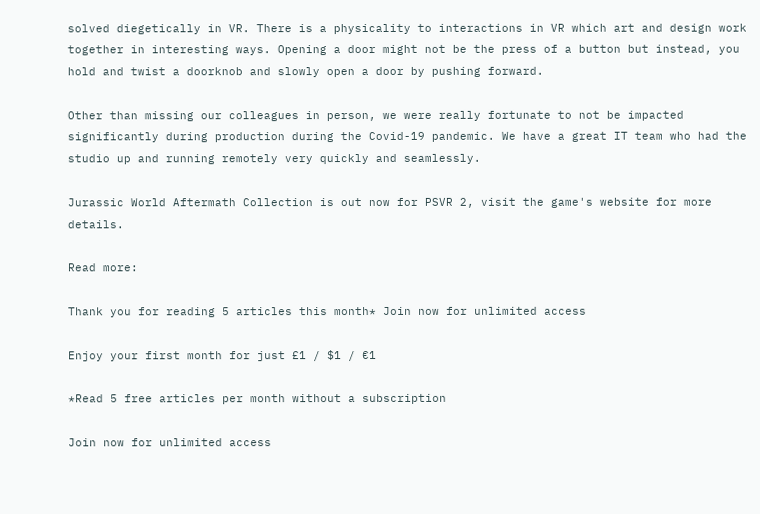solved diegetically in VR. There is a physicality to interactions in VR which art and design work together in interesting ways. Opening a door might not be the press of a button but instead, you hold and twist a doorknob and slowly open a door by pushing forward.

Other than missing our colleagues in person, we were really fortunate to not be impacted significantly during production during the Covid-19 pandemic. We have a great IT team who had the studio up and running remotely very quickly and seamlessly.

Jurassic World Aftermath Collection is out now for PSVR 2, visit the game's website for more details.

Read more:

Thank you for reading 5 articles this month* Join now for unlimited access

Enjoy your first month for just £1 / $1 / €1

*Read 5 free articles per month without a subscription

Join now for unlimited access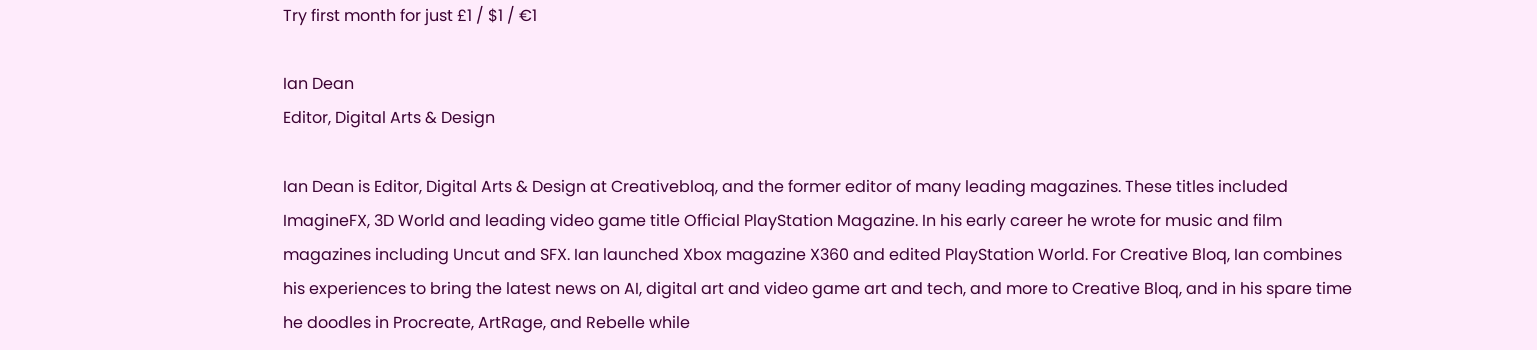Try first month for just £1 / $1 / €1

Ian Dean
Editor, Digital Arts & Design

Ian Dean is Editor, Digital Arts & Design at Creativebloq, and the former editor of many leading magazines. These titles included ImagineFX, 3D World and leading video game title Official PlayStation Magazine. In his early career he wrote for music and film magazines including Uncut and SFX. Ian launched Xbox magazine X360 and edited PlayStation World. For Creative Bloq, Ian combines his experiences to bring the latest news on AI, digital art and video game art and tech, and more to Creative Bloq, and in his spare time he doodles in Procreate, ArtRage, and Rebelle while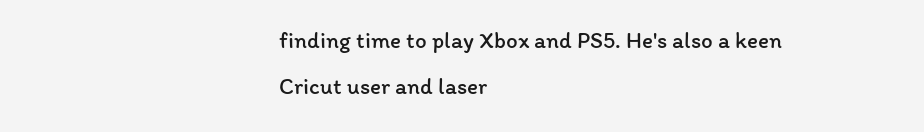finding time to play Xbox and PS5. He's also a keen Cricut user and laser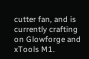cutter fan, and is currently crafting on Glowforge and xTools M1.